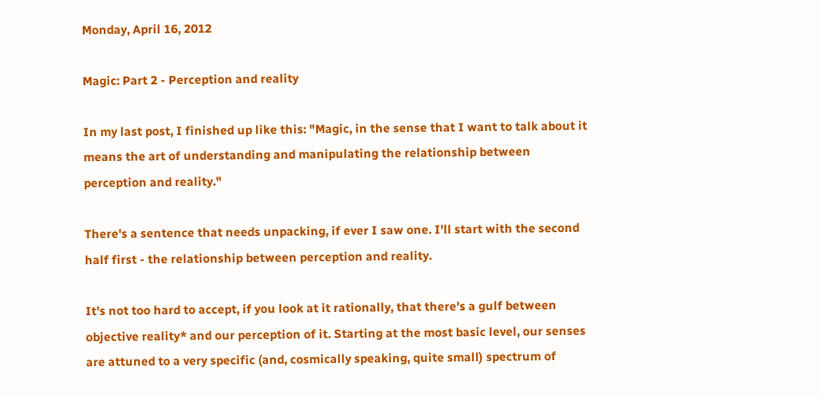Monday, April 16, 2012

Magic: Part 2 - Perception and reality

In my last post, I finished up like this: "Magic, in the sense that I want to talk about it means the art of understanding and manipulating the relationship between perception and reality."

There's a sentence that needs unpacking, if ever I saw one. I'll start with the second half first - the relationship between perception and reality.

It's not too hard to accept, if you look at it rationally, that there's a gulf between objective reality* and our perception of it. Starting at the most basic level, our senses are attuned to a very specific (and, cosmically speaking, quite small) spectrum of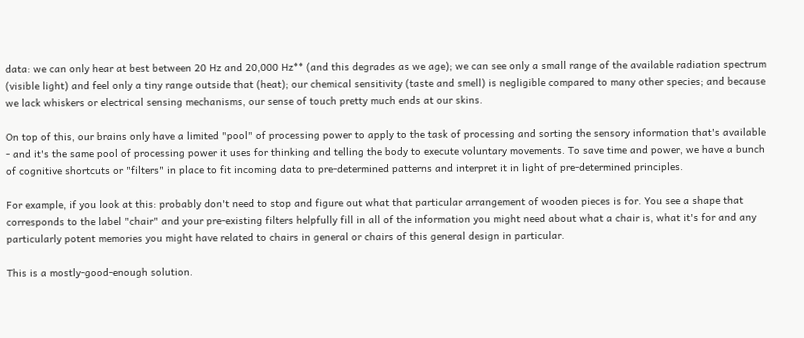data: we can only hear at best between 20 Hz and 20,000 Hz** (and this degrades as we age); we can see only a small range of the available radiation spectrum (visible light) and feel only a tiny range outside that (heat); our chemical sensitivity (taste and smell) is negligible compared to many other species; and because we lack whiskers or electrical sensing mechanisms, our sense of touch pretty much ends at our skins.

On top of this, our brains only have a limited "pool" of processing power to apply to the task of processing and sorting the sensory information that's available - and it's the same pool of processing power it uses for thinking and telling the body to execute voluntary movements. To save time and power, we have a bunch of cognitive shortcuts or "filters" in place to fit incoming data to pre-determined patterns and interpret it in light of pre-determined principles.

For example, if you look at this: probably don't need to stop and figure out what that particular arrangement of wooden pieces is for. You see a shape that corresponds to the label "chair" and your pre-existing filters helpfully fill in all of the information you might need about what a chair is, what it's for and any particularly potent memories you might have related to chairs in general or chairs of this general design in particular.

This is a mostly-good-enough solution.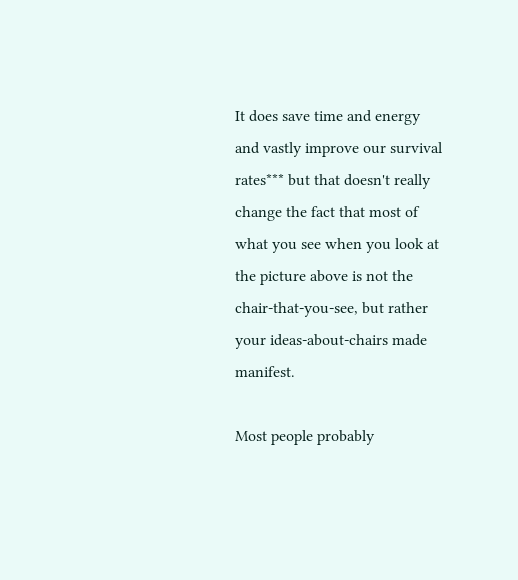It does save time and energy and vastly improve our survival rates*** but that doesn't really change the fact that most of what you see when you look at the picture above is not the chair-that-you-see, but rather your ideas-about-chairs made manifest.

Most people probably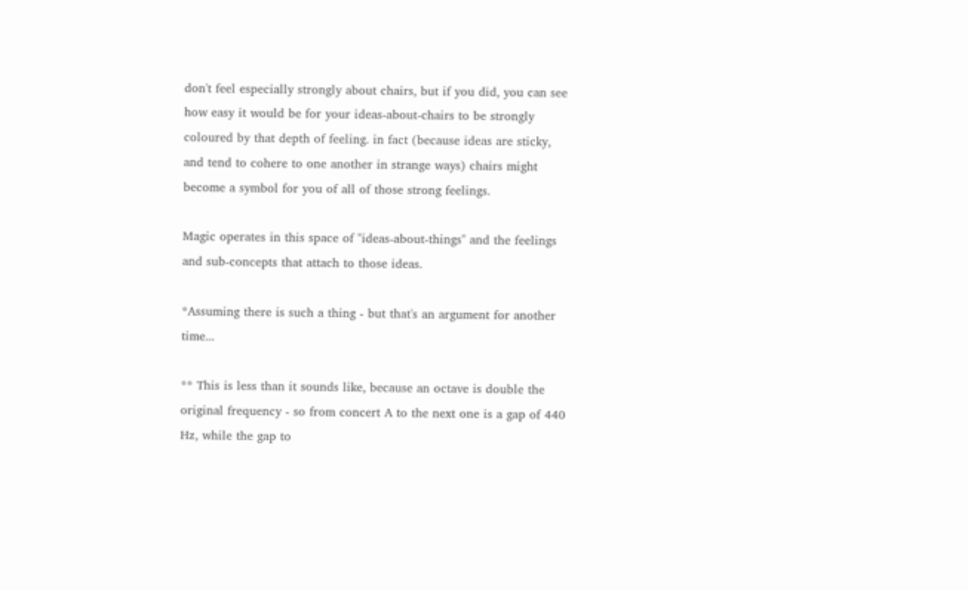don't feel especially strongly about chairs, but if you did, you can see how easy it would be for your ideas-about-chairs to be strongly coloured by that depth of feeling. in fact (because ideas are sticky, and tend to cohere to one another in strange ways) chairs might become a symbol for you of all of those strong feelings.

Magic operates in this space of "ideas-about-things" and the feelings and sub-concepts that attach to those ideas.

*Assuming there is such a thing - but that's an argument for another time...

** This is less than it sounds like, because an octave is double the original frequency - so from concert A to the next one is a gap of 440 Hz, while the gap to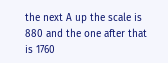the next A up the scale is 880 and the one after that is 1760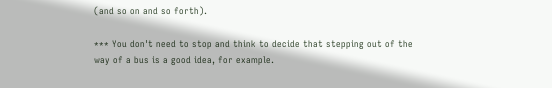(and so on and so forth).

*** You don't need to stop and think to decide that stepping out of the way of a bus is a good idea, for example.